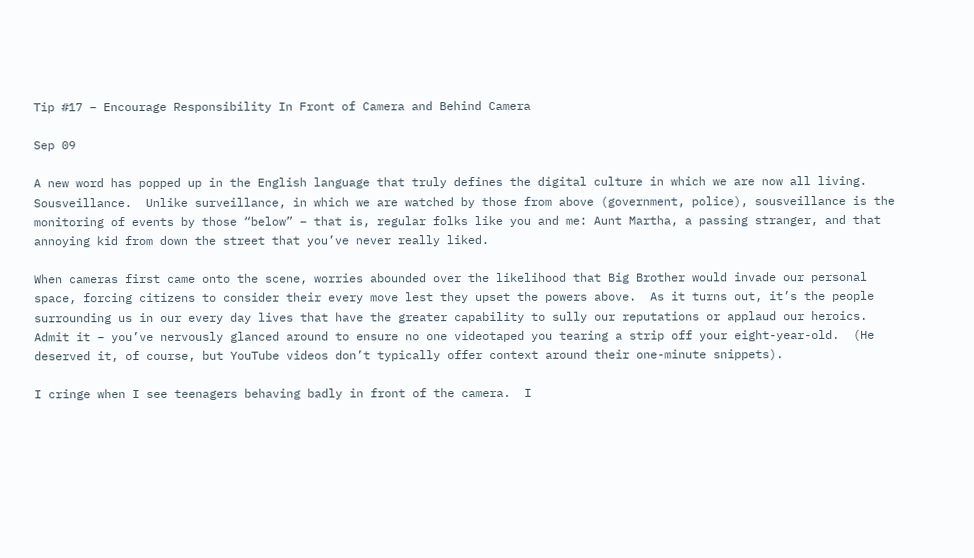Tip #17 – Encourage Responsibility In Front of Camera and Behind Camera

Sep 09

A new word has popped up in the English language that truly defines the digital culture in which we are now all living.  Sousveillance.  Unlike surveillance, in which we are watched by those from above (government, police), sousveillance is the monitoring of events by those “below” – that is, regular folks like you and me: Aunt Martha, a passing stranger, and that annoying kid from down the street that you’ve never really liked.

When cameras first came onto the scene, worries abounded over the likelihood that Big Brother would invade our personal space, forcing citizens to consider their every move lest they upset the powers above.  As it turns out, it’s the people surrounding us in our every day lives that have the greater capability to sully our reputations or applaud our heroics.  Admit it – you’ve nervously glanced around to ensure no one videotaped you tearing a strip off your eight-year-old.  (He deserved it, of course, but YouTube videos don’t typically offer context around their one-minute snippets).

I cringe when I see teenagers behaving badly in front of the camera.  I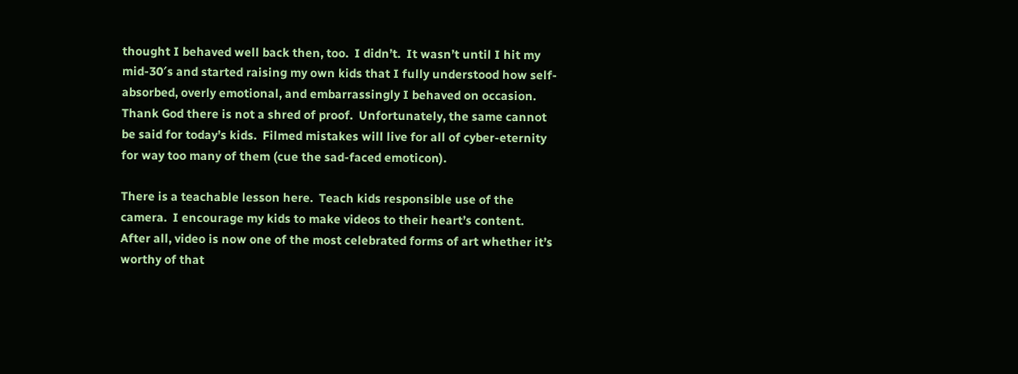thought I behaved well back then, too.  I didn’t.  It wasn’t until I hit my mid-30′s and started raising my own kids that I fully understood how self-absorbed, overly emotional, and embarrassingly I behaved on occasion.  Thank God there is not a shred of proof.  Unfortunately, the same cannot be said for today’s kids.  Filmed mistakes will live for all of cyber-eternity for way too many of them (cue the sad-faced emoticon).

There is a teachable lesson here.  Teach kids responsible use of the camera.  I encourage my kids to make videos to their heart’s content.  After all, video is now one of the most celebrated forms of art whether it’s worthy of that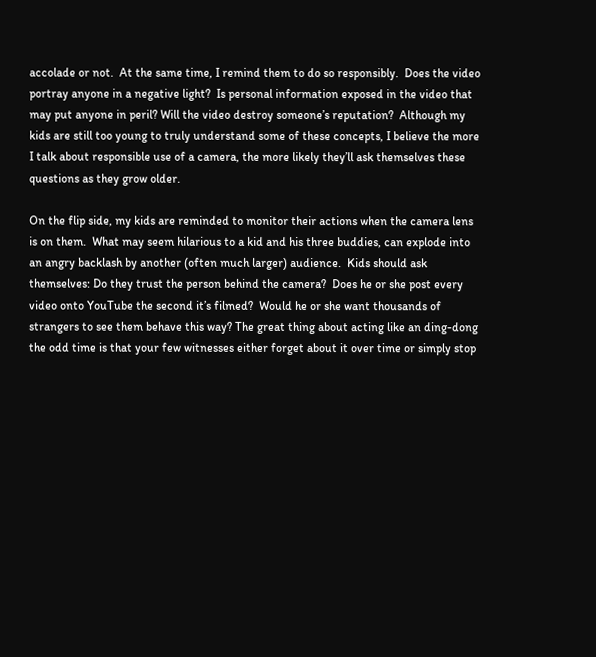accolade or not.  At the same time, I remind them to do so responsibly.  Does the video portray anyone in a negative light?  Is personal information exposed in the video that may put anyone in peril? Will the video destroy someone’s reputation?  Although my kids are still too young to truly understand some of these concepts, I believe the more I talk about responsible use of a camera, the more likely they’ll ask themselves these questions as they grow older.

On the flip side, my kids are reminded to monitor their actions when the camera lens is on them.  What may seem hilarious to a kid and his three buddies, can explode into an angry backlash by another (often much larger) audience.  Kids should ask themselves: Do they trust the person behind the camera?  Does he or she post every video onto YouTube the second it’s filmed?  Would he or she want thousands of strangers to see them behave this way? The great thing about acting like an ding-dong the odd time is that your few witnesses either forget about it over time or simply stop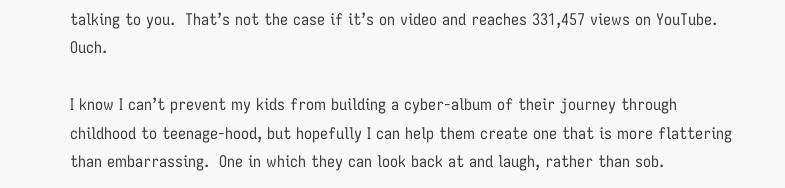talking to you.  That’s not the case if it’s on video and reaches 331,457 views on YouTube.  Ouch.

I know I can’t prevent my kids from building a cyber-album of their journey through childhood to teenage-hood, but hopefully I can help them create one that is more flattering than embarrassing.  One in which they can look back at and laugh, rather than sob.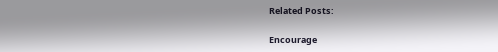Related Posts:

Encourage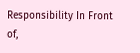Responsibility In Front of,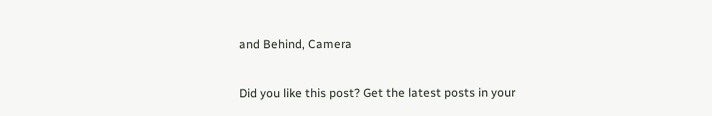and Behind, Camera


Did you like this post? Get the latest posts in your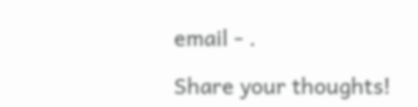email - .

Share your thoughts!